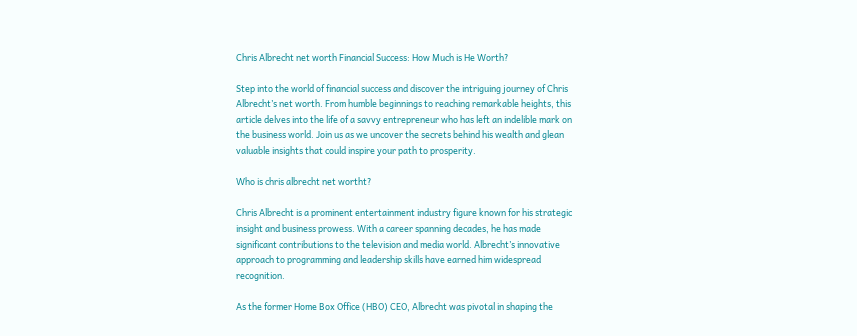Chris Albrecht net worth Financial Success: How Much is He Worth?

Step into the world of financial success and discover the intriguing journey of Chris Albrecht’s net worth. From humble beginnings to reaching remarkable heights, this article delves into the life of a savvy entrepreneur who has left an indelible mark on the business world. Join us as we uncover the secrets behind his wealth and glean valuable insights that could inspire your path to prosperity.

Who is chris albrecht net wortht?

Chris Albrecht is a prominent entertainment industry figure known for his strategic insight and business prowess. With a career spanning decades, he has made significant contributions to the television and media world. Albrecht’s innovative approach to programming and leadership skills have earned him widespread recognition.

As the former Home Box Office (HBO) CEO, Albrecht was pivotal in shaping the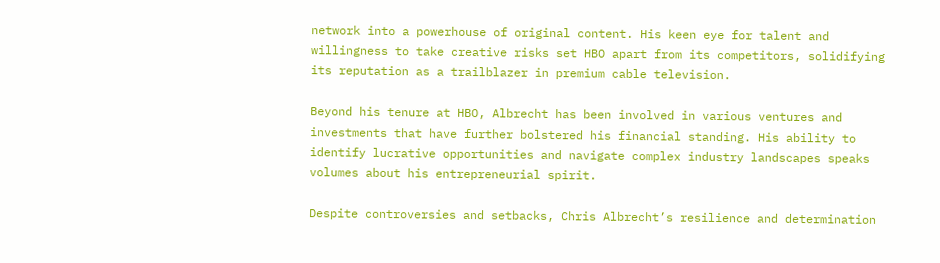network into a powerhouse of original content. His keen eye for talent and willingness to take creative risks set HBO apart from its competitors, solidifying its reputation as a trailblazer in premium cable television.

Beyond his tenure at HBO, Albrecht has been involved in various ventures and investments that have further bolstered his financial standing. His ability to identify lucrative opportunities and navigate complex industry landscapes speaks volumes about his entrepreneurial spirit.

Despite controversies and setbacks, Chris Albrecht’s resilience and determination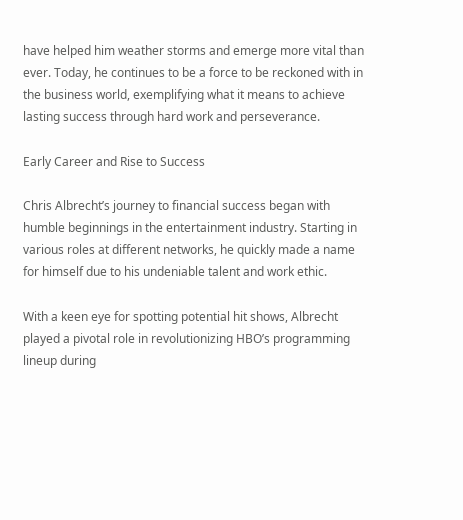have helped him weather storms and emerge more vital than ever. Today, he continues to be a force to be reckoned with in the business world, exemplifying what it means to achieve lasting success through hard work and perseverance.

Early Career and Rise to Success

Chris Albrecht’s journey to financial success began with humble beginnings in the entertainment industry. Starting in various roles at different networks, he quickly made a name for himself due to his undeniable talent and work ethic.

With a keen eye for spotting potential hit shows, Albrecht played a pivotal role in revolutionizing HBO’s programming lineup during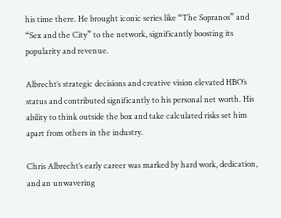his time there. He brought iconic series like “The Sopranos” and “Sex and the City” to the network, significantly boosting its popularity and revenue.

Albrecht’s strategic decisions and creative vision elevated HBO’s status and contributed significantly to his personal net worth. His ability to think outside the box and take calculated risks set him apart from others in the industry.

Chris Albrecht’s early career was marked by hard work, dedication, and an unwavering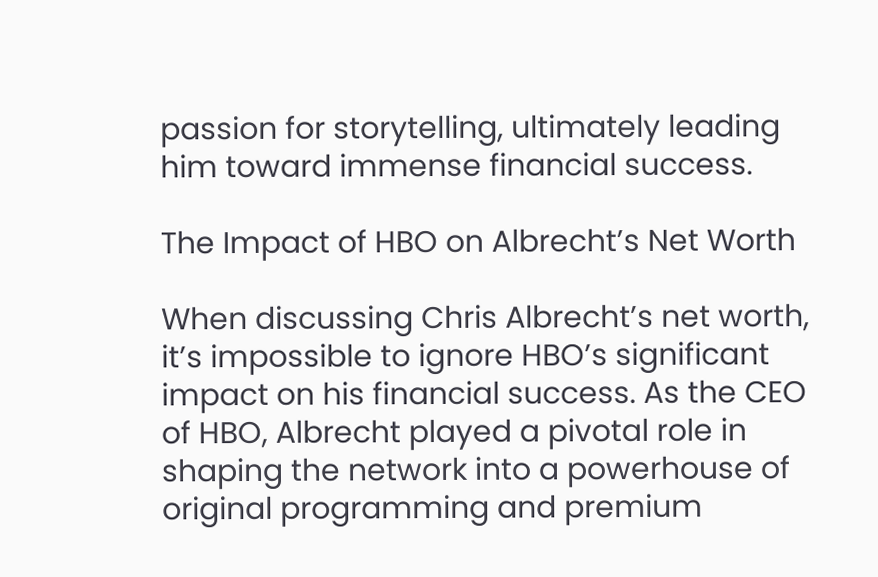passion for storytelling, ultimately leading him toward immense financial success.

The Impact of HBO on Albrecht’s Net Worth

When discussing Chris Albrecht’s net worth, it’s impossible to ignore HBO’s significant impact on his financial success. As the CEO of HBO, Albrecht played a pivotal role in shaping the network into a powerhouse of original programming and premium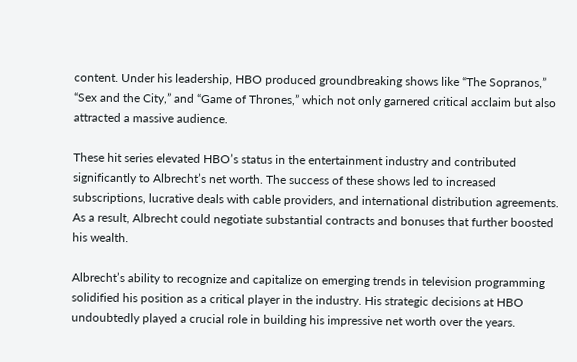content. Under his leadership, HBO produced groundbreaking shows like “The Sopranos,” “Sex and the City,” and “Game of Thrones,” which not only garnered critical acclaim but also attracted a massive audience.

These hit series elevated HBO’s status in the entertainment industry and contributed significantly to Albrecht’s net worth. The success of these shows led to increased subscriptions, lucrative deals with cable providers, and international distribution agreements. As a result, Albrecht could negotiate substantial contracts and bonuses that further boosted his wealth.

Albrecht’s ability to recognize and capitalize on emerging trends in television programming solidified his position as a critical player in the industry. His strategic decisions at HBO undoubtedly played a crucial role in building his impressive net worth over the years.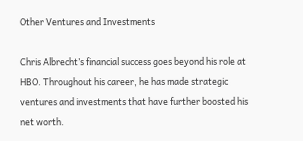Other Ventures and Investments

Chris Albrecht’s financial success goes beyond his role at HBO. Throughout his career, he has made strategic ventures and investments that have further boosted his net worth.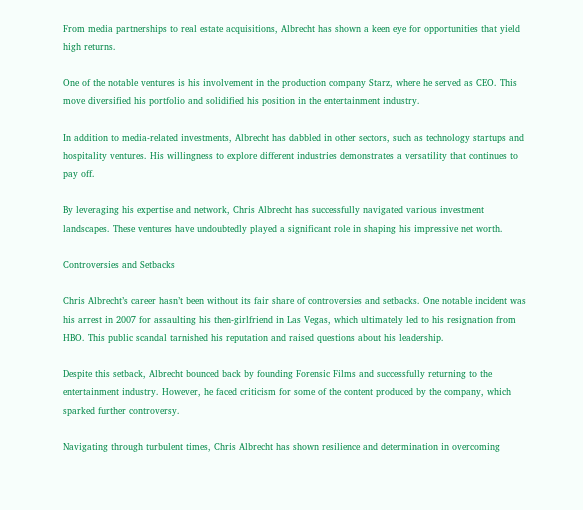From media partnerships to real estate acquisitions, Albrecht has shown a keen eye for opportunities that yield high returns.

One of the notable ventures is his involvement in the production company Starz, where he served as CEO. This move diversified his portfolio and solidified his position in the entertainment industry.

In addition to media-related investments, Albrecht has dabbled in other sectors, such as technology startups and hospitality ventures. His willingness to explore different industries demonstrates a versatility that continues to pay off.

By leveraging his expertise and network, Chris Albrecht has successfully navigated various investment landscapes. These ventures have undoubtedly played a significant role in shaping his impressive net worth.

Controversies and Setbacks

Chris Albrecht’s career hasn’t been without its fair share of controversies and setbacks. One notable incident was his arrest in 2007 for assaulting his then-girlfriend in Las Vegas, which ultimately led to his resignation from HBO. This public scandal tarnished his reputation and raised questions about his leadership.

Despite this setback, Albrecht bounced back by founding Forensic Films and successfully returning to the entertainment industry. However, he faced criticism for some of the content produced by the company, which sparked further controversy.

Navigating through turbulent times, Chris Albrecht has shown resilience and determination in overcoming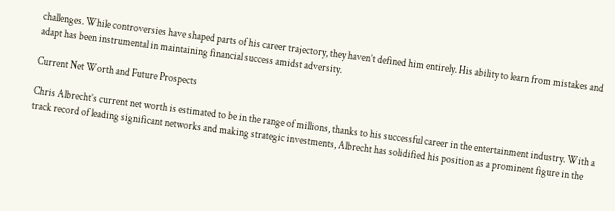challenges. While controversies have shaped parts of his career trajectory, they haven’t defined him entirely. His ability to learn from mistakes and adapt has been instrumental in maintaining financial success amidst adversity.

Current Net Worth and Future Prospects

Chris Albrecht’s current net worth is estimated to be in the range of millions, thanks to his successful career in the entertainment industry. With a track record of leading significant networks and making strategic investments, Albrecht has solidified his position as a prominent figure in the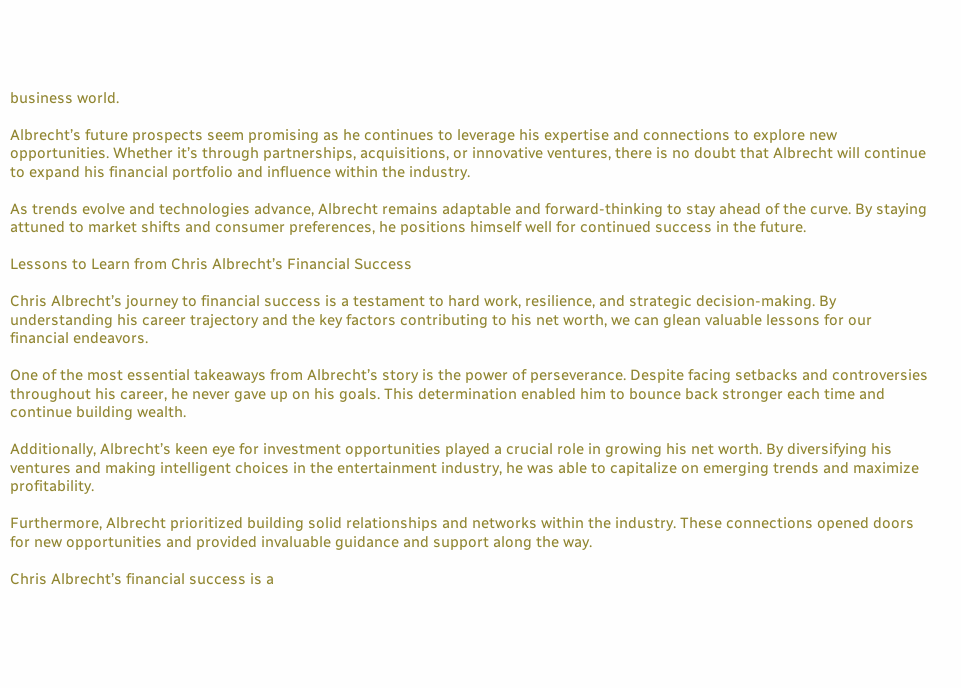business world.

Albrecht’s future prospects seem promising as he continues to leverage his expertise and connections to explore new opportunities. Whether it’s through partnerships, acquisitions, or innovative ventures, there is no doubt that Albrecht will continue to expand his financial portfolio and influence within the industry.

As trends evolve and technologies advance, Albrecht remains adaptable and forward-thinking to stay ahead of the curve. By staying attuned to market shifts and consumer preferences, he positions himself well for continued success in the future.

Lessons to Learn from Chris Albrecht’s Financial Success

Chris Albrecht’s journey to financial success is a testament to hard work, resilience, and strategic decision-making. By understanding his career trajectory and the key factors contributing to his net worth, we can glean valuable lessons for our financial endeavors.

One of the most essential takeaways from Albrecht’s story is the power of perseverance. Despite facing setbacks and controversies throughout his career, he never gave up on his goals. This determination enabled him to bounce back stronger each time and continue building wealth.

Additionally, Albrecht’s keen eye for investment opportunities played a crucial role in growing his net worth. By diversifying his ventures and making intelligent choices in the entertainment industry, he was able to capitalize on emerging trends and maximize profitability.

Furthermore, Albrecht prioritized building solid relationships and networks within the industry. These connections opened doors for new opportunities and provided invaluable guidance and support along the way.

Chris Albrecht’s financial success is a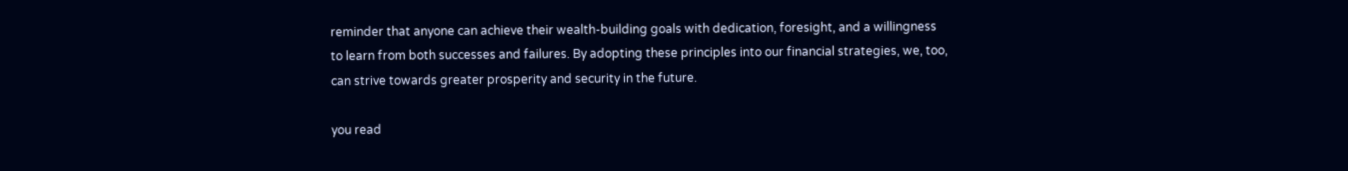reminder that anyone can achieve their wealth-building goals with dedication, foresight, and a willingness to learn from both successes and failures. By adopting these principles into our financial strategies, we, too, can strive towards greater prosperity and security in the future.

you read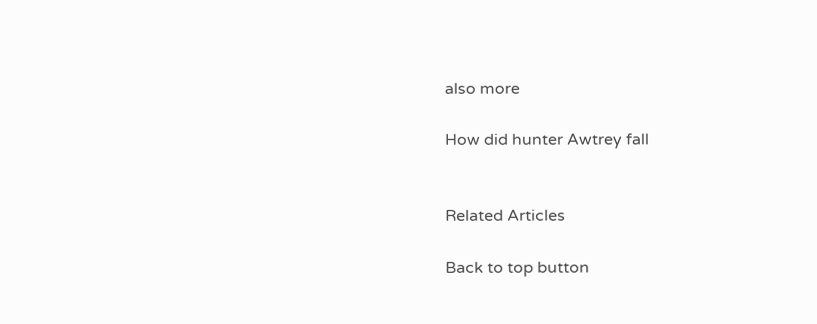also more

How did hunter Awtrey fall


Related Articles

Back to top button